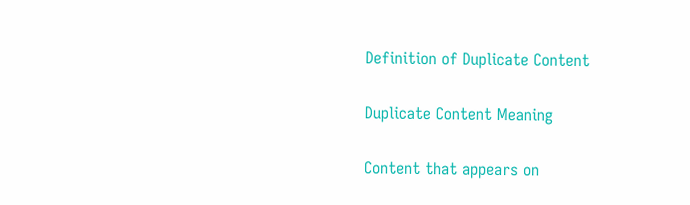Definition of Duplicate Content

Duplicate Content Meaning

Content that appears on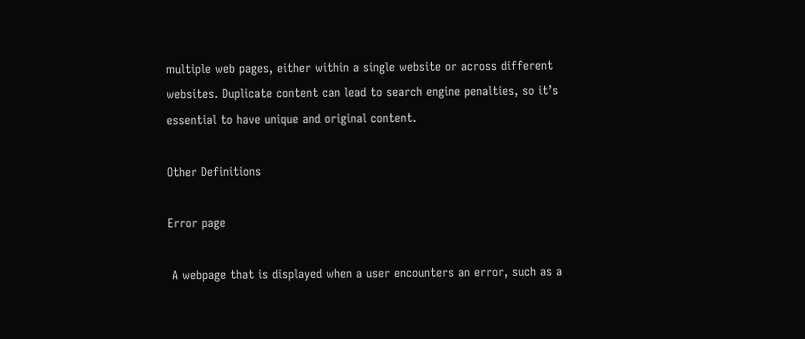multiple web pages, either within a single website or across different websites. Duplicate content can lead to search engine penalties, so it’s essential to have unique and original content.

Other Definitions

Error page

 A webpage that is displayed when a user encounters an error, such as a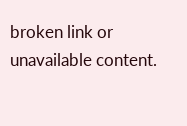broken link or unavailable content.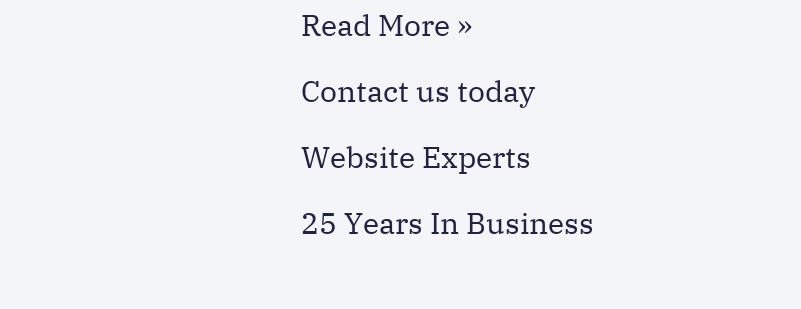Read More »

Contact us today

Website Experts

25 Years In Business